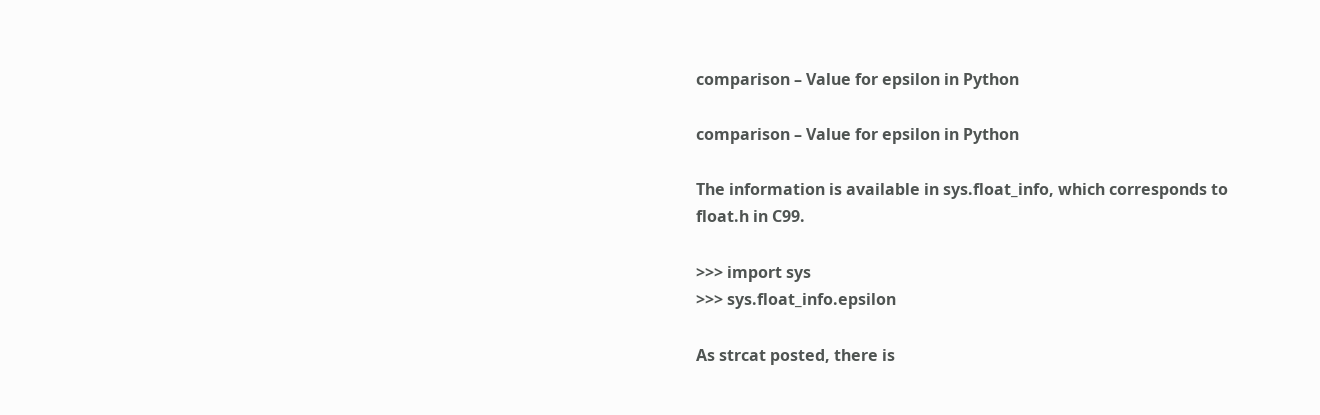comparison – Value for epsilon in Python

comparison – Value for epsilon in Python

The information is available in sys.float_info, which corresponds to float.h in C99.

>>> import sys
>>> sys.float_info.epsilon

As strcat posted, there is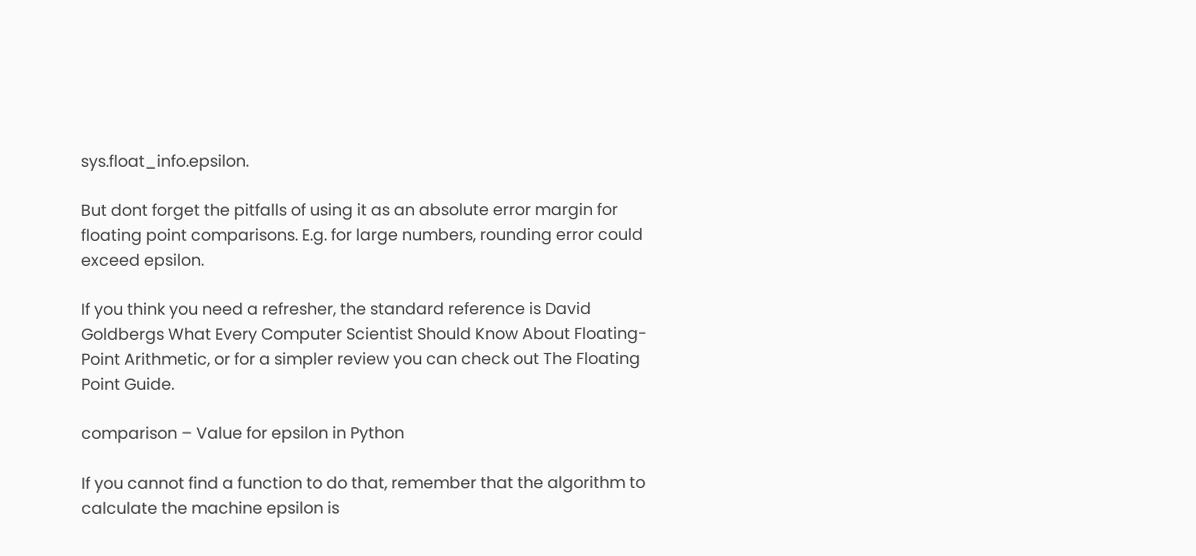sys.float_info.epsilon.

But dont forget the pitfalls of using it as an absolute error margin for floating point comparisons. E.g. for large numbers, rounding error could exceed epsilon.

If you think you need a refresher, the standard reference is David Goldbergs What Every Computer Scientist Should Know About Floating-Point Arithmetic, or for a simpler review you can check out The Floating Point Guide.

comparison – Value for epsilon in Python

If you cannot find a function to do that, remember that the algorithm to calculate the machine epsilon is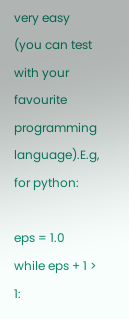very easy (you can test with your favourite programming language).E.g, for python:

eps = 1.0
while eps + 1 > 1: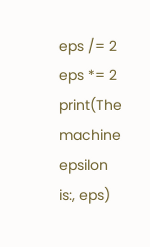eps /= 2
eps *= 2
print(The machine epsilon is:, eps)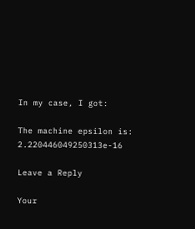In my case, I got:

The machine epsilon is: 2.220446049250313e-16

Leave a Reply

Your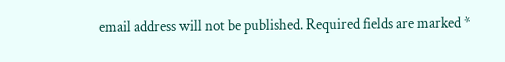email address will not be published. Required fields are marked *